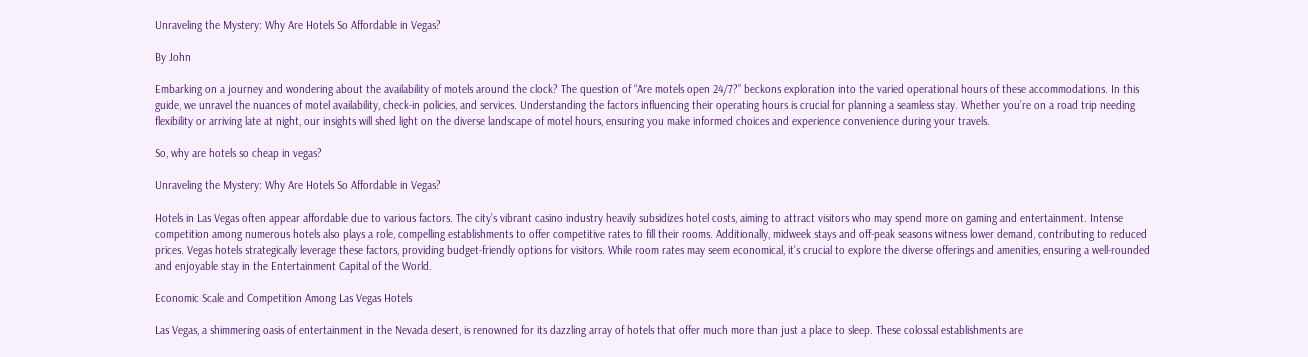Unraveling the Mystery: Why Are Hotels So Affordable in Vegas?

By John

Embarking on a journey and wondering about the availability of motels around the clock? The question of “Are motels open 24/7?” beckons exploration into the varied operational hours of these accommodations. In this guide, we unravel the nuances of motel availability, check-in policies, and services. Understanding the factors influencing their operating hours is crucial for planning a seamless stay. Whether you’re on a road trip needing flexibility or arriving late at night, our insights will shed light on the diverse landscape of motel hours, ensuring you make informed choices and experience convenience during your travels.

So, why are hotels so cheap in vegas?

Unraveling the Mystery: Why Are Hotels So Affordable in Vegas?

Hotels in Las Vegas often appear affordable due to various factors. The city’s vibrant casino industry heavily subsidizes hotel costs, aiming to attract visitors who may spend more on gaming and entertainment. Intense competition among numerous hotels also plays a role, compelling establishments to offer competitive rates to fill their rooms. Additionally, midweek stays and off-peak seasons witness lower demand, contributing to reduced prices. Vegas hotels strategically leverage these factors, providing budget-friendly options for visitors. While room rates may seem economical, it’s crucial to explore the diverse offerings and amenities, ensuring a well-rounded and enjoyable stay in the Entertainment Capital of the World.

Economic Scale and Competition Among Las Vegas Hotels

Las Vegas, a shimmering oasis of entertainment in the Nevada desert, is renowned for its dazzling array of hotels that offer much more than just a place to sleep. These colossal establishments are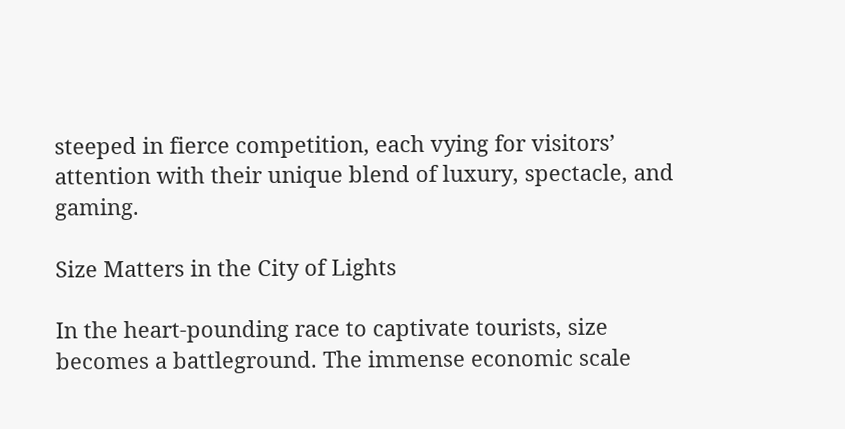steeped in fierce competition, each vying for visitors’ attention with their unique blend of luxury, spectacle, and gaming.

Size Matters in the City of Lights

In the heart-pounding race to captivate tourists, size becomes a battleground. The immense economic scale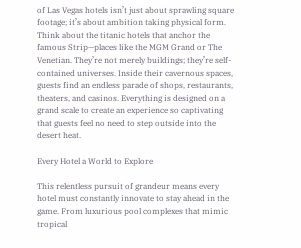of Las Vegas hotels isn’t just about sprawling square footage; it’s about ambition taking physical form. Think about the titanic hotels that anchor the famous Strip—places like the MGM Grand or The Venetian. They’re not merely buildings; they’re self-contained universes. Inside their cavernous spaces, guests find an endless parade of shops, restaurants, theaters, and casinos. Everything is designed on a grand scale to create an experience so captivating that guests feel no need to step outside into the desert heat.

Every Hotel a World to Explore

This relentless pursuit of grandeur means every hotel must constantly innovate to stay ahead in the game. From luxurious pool complexes that mimic tropical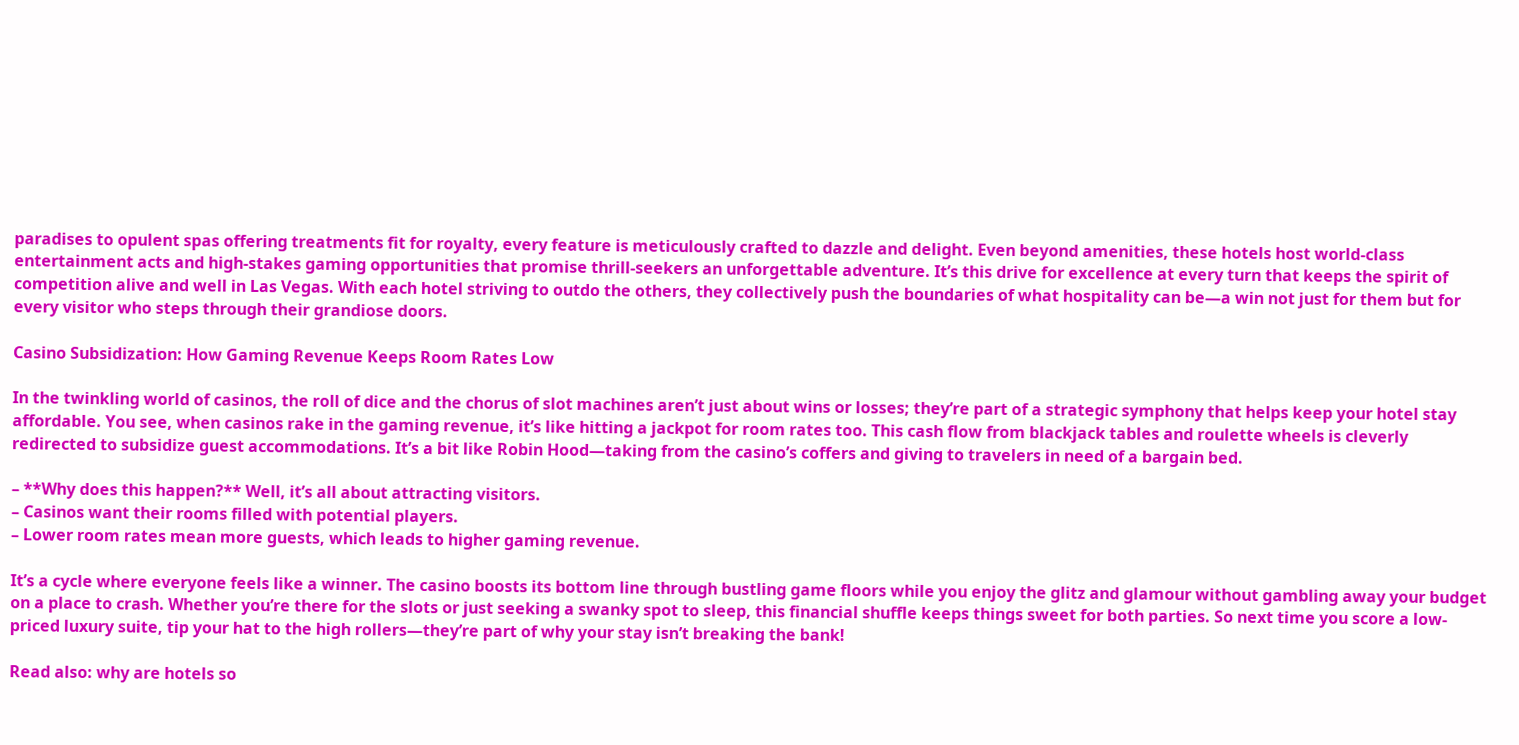paradises to opulent spas offering treatments fit for royalty, every feature is meticulously crafted to dazzle and delight. Even beyond amenities, these hotels host world-class entertainment acts and high-stakes gaming opportunities that promise thrill-seekers an unforgettable adventure. It’s this drive for excellence at every turn that keeps the spirit of competition alive and well in Las Vegas. With each hotel striving to outdo the others, they collectively push the boundaries of what hospitality can be—a win not just for them but for every visitor who steps through their grandiose doors.

Casino Subsidization: How Gaming Revenue Keeps Room Rates Low

In the twinkling world of casinos, the roll of dice and the chorus of slot machines aren’t just about wins or losses; they’re part of a strategic symphony that helps keep your hotel stay affordable. You see, when casinos rake in the gaming revenue, it’s like hitting a jackpot for room rates too. This cash flow from blackjack tables and roulette wheels is cleverly redirected to subsidize guest accommodations. It’s a bit like Robin Hood—taking from the casino’s coffers and giving to travelers in need of a bargain bed.

– **Why does this happen?** Well, it’s all about attracting visitors.
– Casinos want their rooms filled with potential players.
– Lower room rates mean more guests, which leads to higher gaming revenue.

It’s a cycle where everyone feels like a winner. The casino boosts its bottom line through bustling game floors while you enjoy the glitz and glamour without gambling away your budget on a place to crash. Whether you’re there for the slots or just seeking a swanky spot to sleep, this financial shuffle keeps things sweet for both parties. So next time you score a low-priced luxury suite, tip your hat to the high rollers—they’re part of why your stay isn’t breaking the bank!

Read also: why are hotels so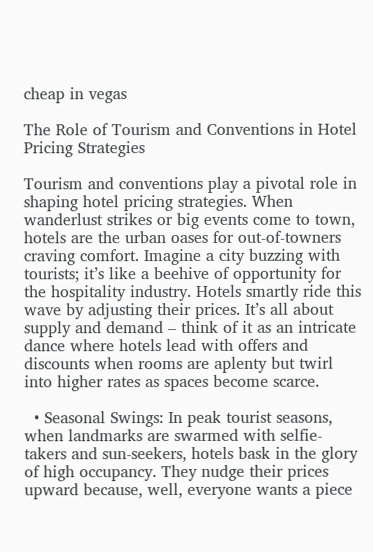cheap in vegas

The Role of Tourism and Conventions in Hotel Pricing Strategies

Tourism and conventions play a pivotal role in shaping hotel pricing strategies. When wanderlust strikes or big events come to town, hotels are the urban oases for out-of-towners craving comfort. Imagine a city buzzing with tourists; it’s like a beehive of opportunity for the hospitality industry. Hotels smartly ride this wave by adjusting their prices. It’s all about supply and demand – think of it as an intricate dance where hotels lead with offers and discounts when rooms are aplenty but twirl into higher rates as spaces become scarce.

  • Seasonal Swings: In peak tourist seasons, when landmarks are swarmed with selfie-takers and sun-seekers, hotels bask in the glory of high occupancy. They nudge their prices upward because, well, everyone wants a piece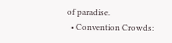of paradise.
  • Convention Crowds: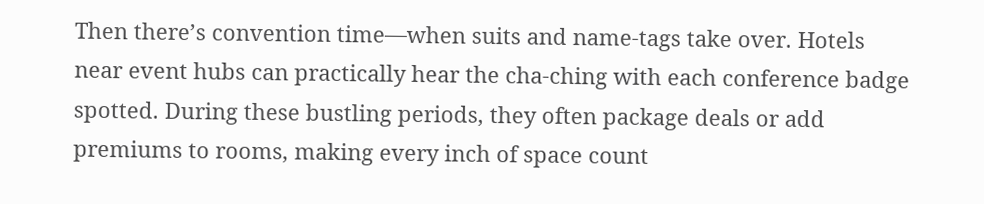Then there’s convention time—when suits and name-tags take over. Hotels near event hubs can practically hear the cha-ching with each conference badge spotted. During these bustling periods, they often package deals or add premiums to rooms, making every inch of space count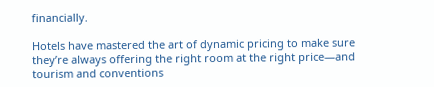financially.

Hotels have mastered the art of dynamic pricing to make sure they’re always offering the right room at the right price—and tourism and conventions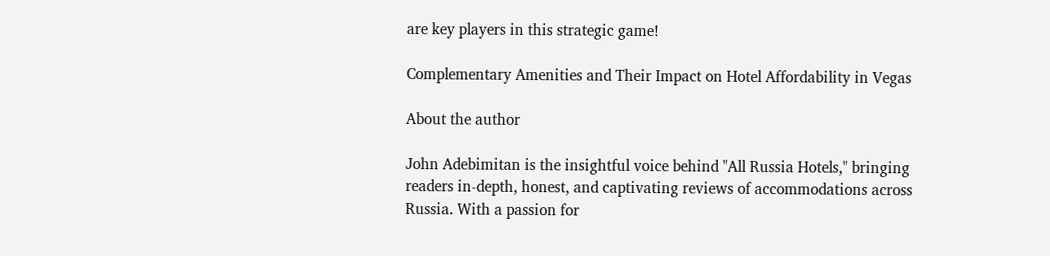are key players in this strategic game!

Complementary Amenities and Their Impact on Hotel Affordability in Vegas

About the author

John Adebimitan is the insightful voice behind "All Russia Hotels," bringing readers in-depth, honest, and captivating reviews of accommodations across Russia. With a passion for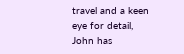travel and a keen eye for detail, John has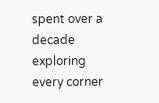spent over a decade exploring every corner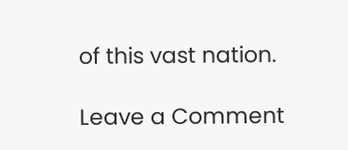of this vast nation.

Leave a Comment